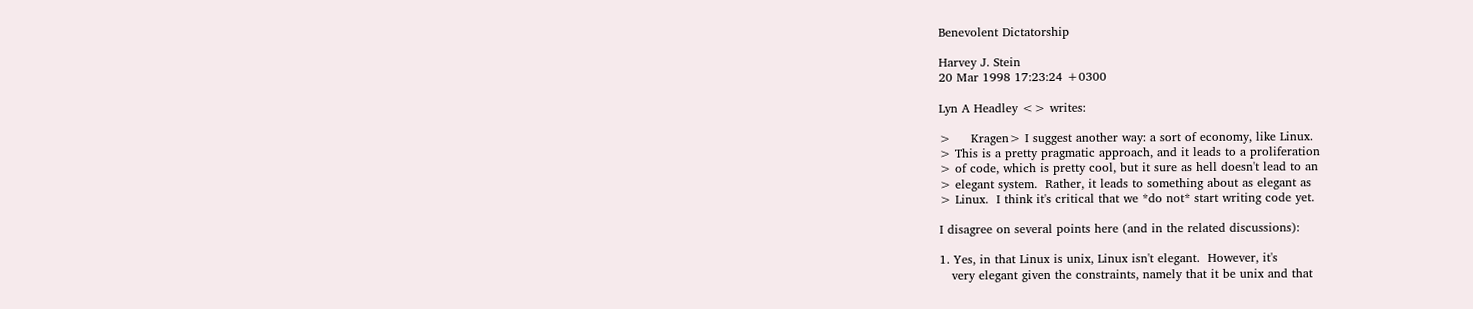Benevolent Dictatorship

Harvey J. Stein
20 Mar 1998 17:23:24 +0300

Lyn A Headley <> writes:

>     Kragen> I suggest another way: a sort of economy, like Linux.
> This is a pretty pragmatic approach, and it leads to a proliferation
> of code, which is pretty cool, but it sure as hell doesn't lead to an
> elegant system.  Rather, it leads to something about as elegant as
> Linux.  I think it's critical that we *do not* start writing code yet.

I disagree on several points here (and in the related discussions):

1. Yes, in that Linux is unix, Linux isn't elegant.  However, it's
   very elegant given the constraints, namely that it be unix and that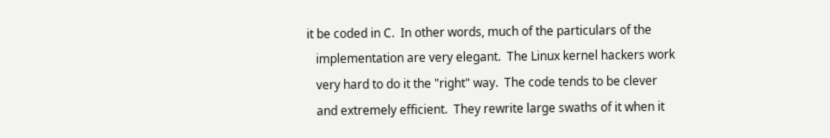it be coded in C.  In other words, much of the particulars of the
   implementation are very elegant.  The Linux kernel hackers work
   very hard to do it the "right" way.  The code tends to be clever
   and extremely efficient.  They rewrite large swaths of it when it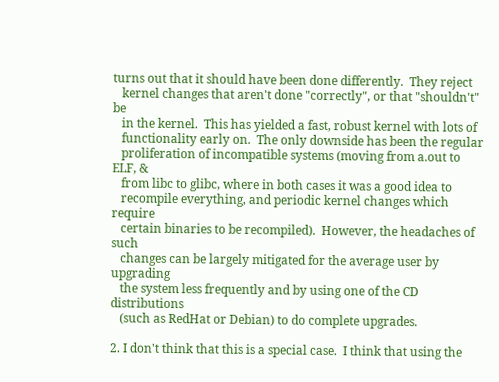turns out that it should have been done differently.  They reject
   kernel changes that aren't done "correctly", or that "shouldn't" be
   in the kernel.  This has yielded a fast, robust kernel with lots of
   functionality early on.  The only downside has been the regular
   proliferation of incompatible systems (moving from a.out to ELF, &
   from libc to glibc, where in both cases it was a good idea to
   recompile everything, and periodic kernel changes which require
   certain binaries to be recompiled).  However, the headaches of such
   changes can be largely mitigated for the average user by upgrading
   the system less frequently and by using one of the CD distributions
   (such as RedHat or Debian) to do complete upgrades.

2. I don't think that this is a special case.  I think that using the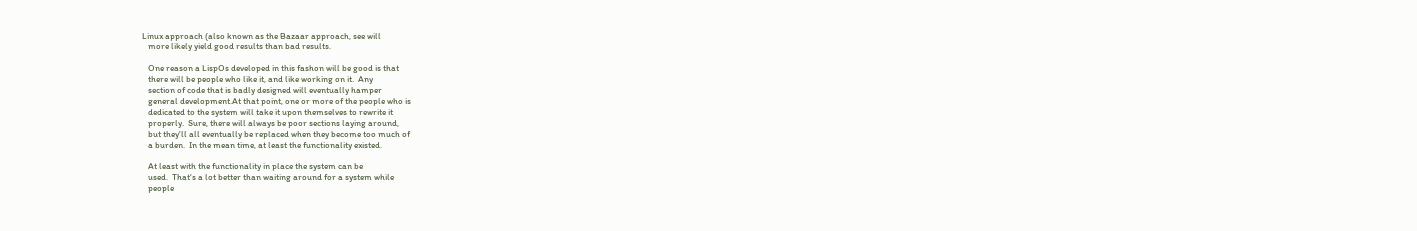Linux approach (also known as the Bazaar approach, see will
   more likely yield good results than bad results.

   One reason a LispOs developed in this fashon will be good is that
   there will be people who like it, and like working on it.  Any
   section of code that is badly designed will eventually hamper
   general development.At that point, one or more of the people who is
   dedicated to the system will take it upon themselves to rewrite it
   properly.  Sure, there will always be poor sections laying around,
   but they'll all eventually be replaced when they become too much of
   a burden.  In the mean time, at least the functionality existed.

   At least with the functionality in place the system can be
   used.  That's a lot better than waiting around for a system while
   people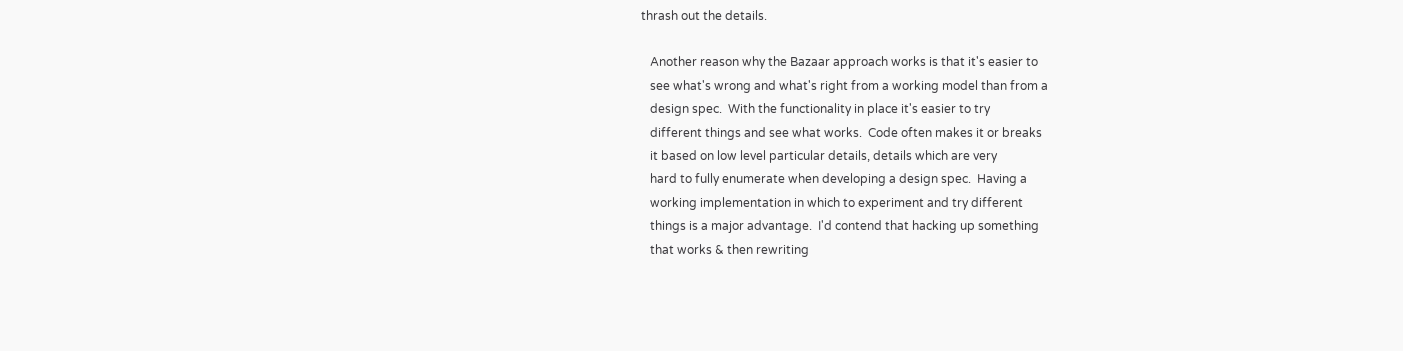thrash out the details.

   Another reason why the Bazaar approach works is that it's easier to
   see what's wrong and what's right from a working model than from a
   design spec.  With the functionality in place it's easier to try
   different things and see what works.  Code often makes it or breaks
   it based on low level particular details, details which are very
   hard to fully enumerate when developing a design spec.  Having a
   working implementation in which to experiment and try different
   things is a major advantage.  I'd contend that hacking up something
   that works & then rewriting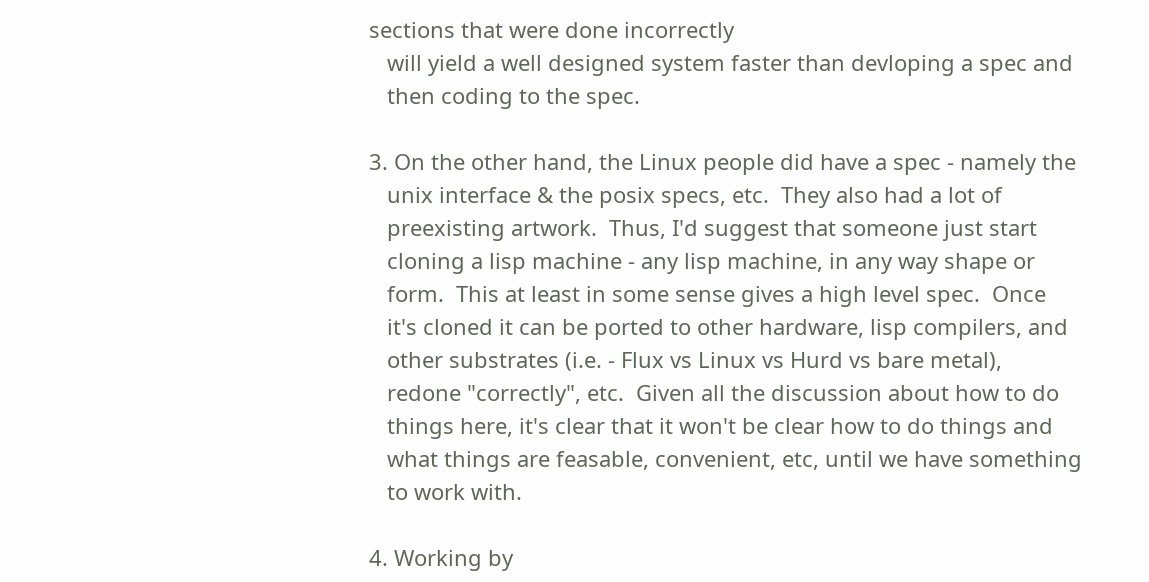sections that were done incorrectly
   will yield a well designed system faster than devloping a spec and
   then coding to the spec.

3. On the other hand, the Linux people did have a spec - namely the
   unix interface & the posix specs, etc.  They also had a lot of
   preexisting artwork.  Thus, I'd suggest that someone just start
   cloning a lisp machine - any lisp machine, in any way shape or
   form.  This at least in some sense gives a high level spec.  Once
   it's cloned it can be ported to other hardware, lisp compilers, and
   other substrates (i.e. - Flux vs Linux vs Hurd vs bare metal),
   redone "correctly", etc.  Given all the discussion about how to do
   things here, it's clear that it won't be clear how to do things and
   what things are feasable, convenient, etc, until we have something
   to work with.

4. Working by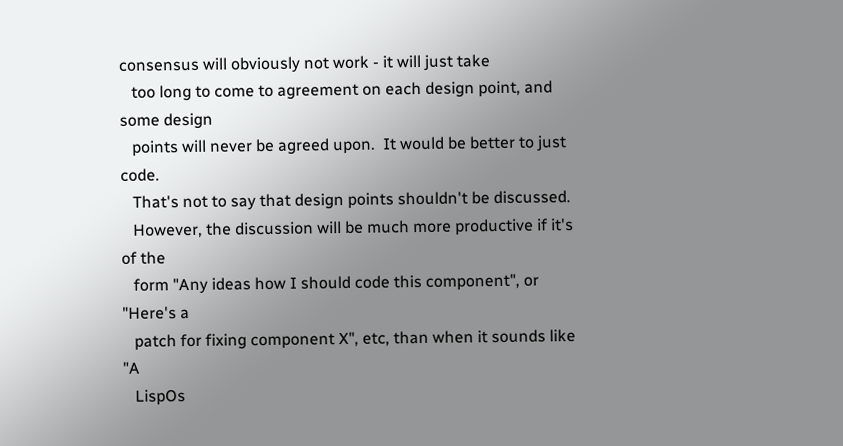consensus will obviously not work - it will just take
   too long to come to agreement on each design point, and some design
   points will never be agreed upon.  It would be better to just code.
   That's not to say that design points shouldn't be discussed.
   However, the discussion will be much more productive if it's of the
   form "Any ideas how I should code this component", or "Here's a
   patch for fixing component X", etc, than when it sounds like "A
   LispOs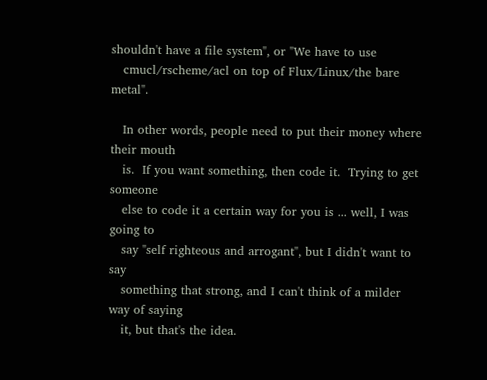shouldn't have a file system", or "We have to use
   cmucl/rscheme/acl on top of Flux/Linux/the bare metal".

   In other words, people need to put their money where their mouth
   is.  If you want something, then code it.  Trying to get someone
   else to code it a certain way for you is ... well, I was going to
   say "self righteous and arrogant", but I didn't want to say
   something that strong, and I can't think of a milder way of saying
   it, but that's the idea.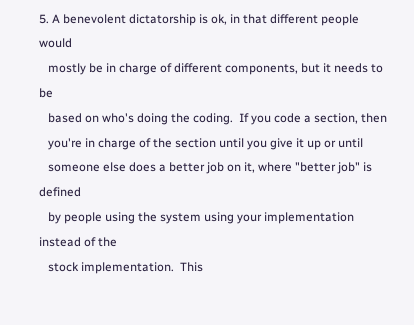5. A benevolent dictatorship is ok, in that different people would
   mostly be in charge of different components, but it needs to be
   based on who's doing the coding.  If you code a section, then
   you're in charge of the section until you give it up or until
   someone else does a better job on it, where "better job" is defined
   by people using the system using your implementation instead of the
   stock implementation.  This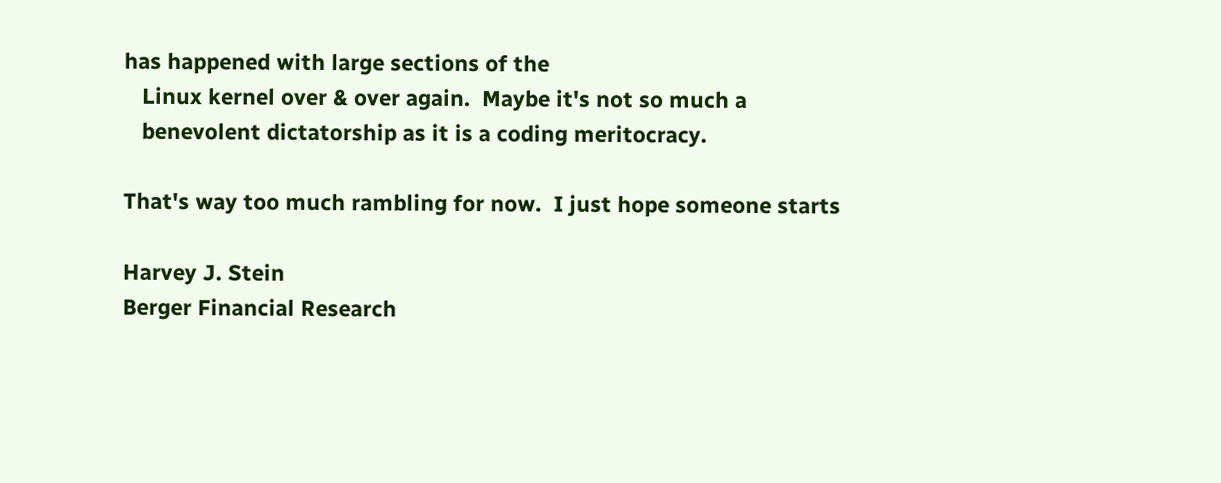has happened with large sections of the
   Linux kernel over & over again.  Maybe it's not so much a
   benevolent dictatorship as it is a coding meritocracy.

That's way too much rambling for now.  I just hope someone starts

Harvey J. Stein
Berger Financial Research